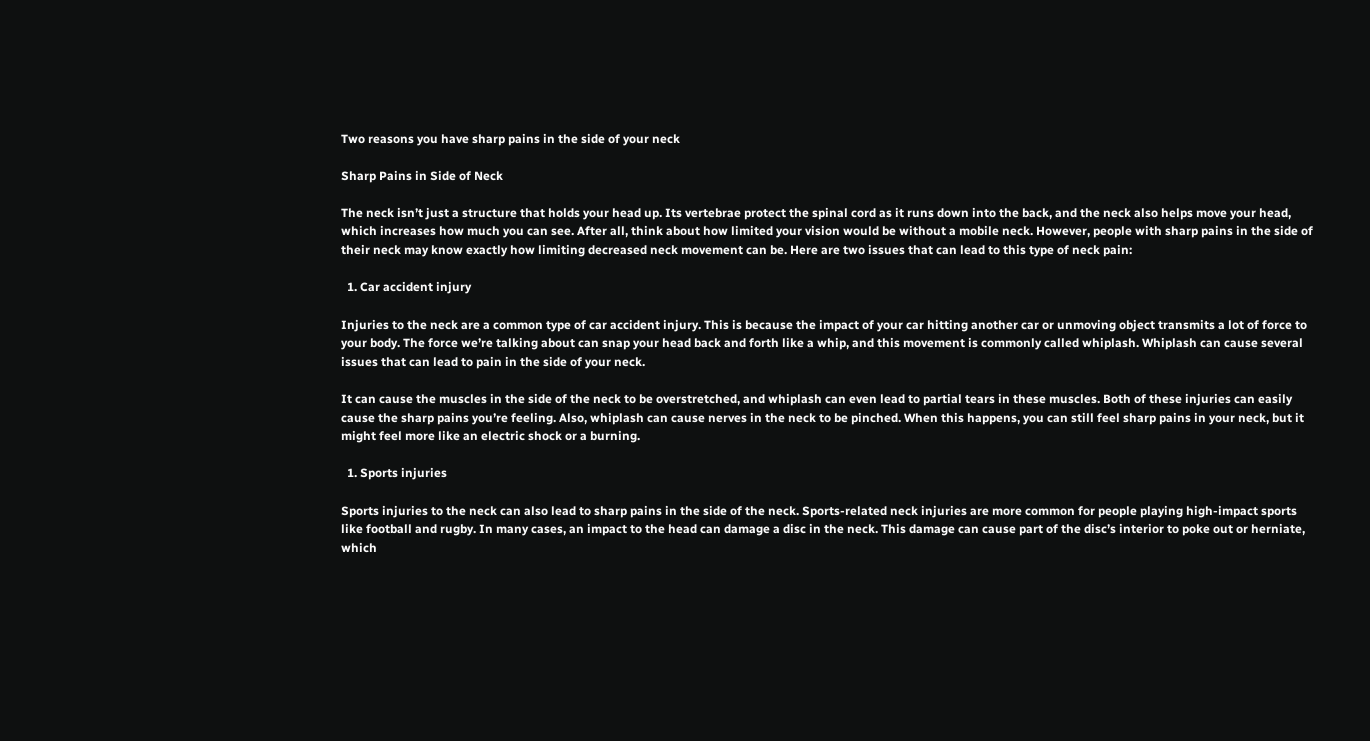Two reasons you have sharp pains in the side of your neck

Sharp Pains in Side of Neck

The neck isn’t just a structure that holds your head up. Its vertebrae protect the spinal cord as it runs down into the back, and the neck also helps move your head, which increases how much you can see. After all, think about how limited your vision would be without a mobile neck. However, people with sharp pains in the side of their neck may know exactly how limiting decreased neck movement can be. Here are two issues that can lead to this type of neck pain:

  1. Car accident injury

Injuries to the neck are a common type of car accident injury. This is because the impact of your car hitting another car or unmoving object transmits a lot of force to your body. The force we’re talking about can snap your head back and forth like a whip, and this movement is commonly called whiplash. Whiplash can cause several issues that can lead to pain in the side of your neck.

It can cause the muscles in the side of the neck to be overstretched, and whiplash can even lead to partial tears in these muscles. Both of these injuries can easily cause the sharp pains you’re feeling. Also, whiplash can cause nerves in the neck to be pinched. When this happens, you can still feel sharp pains in your neck, but it might feel more like an electric shock or a burning.

  1. Sports injuries

Sports injuries to the neck can also lead to sharp pains in the side of the neck. Sports-related neck injuries are more common for people playing high-impact sports like football and rugby. In many cases, an impact to the head can damage a disc in the neck. This damage can cause part of the disc’s interior to poke out or herniate, which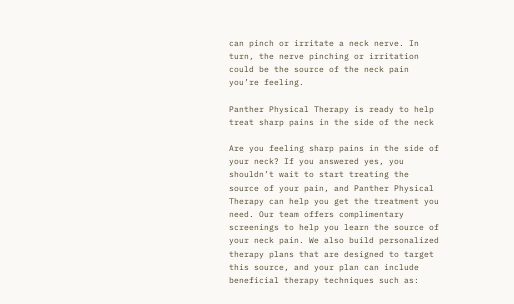can pinch or irritate a neck nerve. In turn, the nerve pinching or irritation could be the source of the neck pain you’re feeling.

Panther Physical Therapy is ready to help treat sharp pains in the side of the neck

Are you feeling sharp pains in the side of your neck? If you answered yes, you shouldn’t wait to start treating the source of your pain, and Panther Physical Therapy can help you get the treatment you need. Our team offers complimentary screenings to help you learn the source of your neck pain. We also build personalized therapy plans that are designed to target this source, and your plan can include beneficial therapy techniques such as: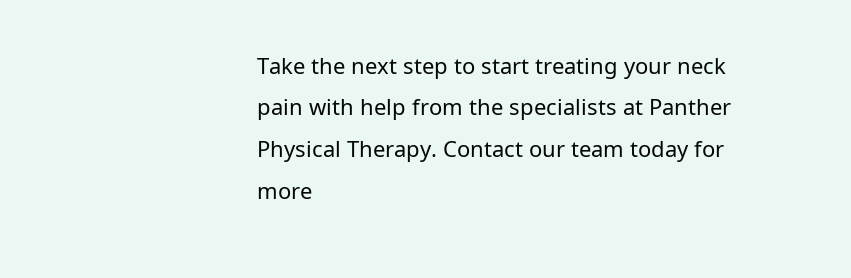Take the next step to start treating your neck pain with help from the specialists at Panther Physical Therapy. Contact our team today for more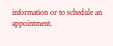information or to schedule an appointment.